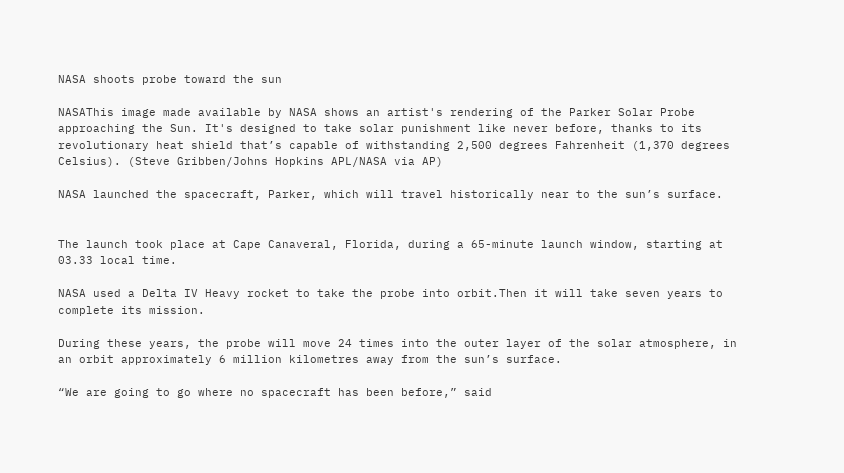NASA shoots probe toward the sun

NASAThis image made available by NASA shows an artist's rendering of the Parker Solar Probe approaching the Sun. It's designed to take solar punishment like never before, thanks to its revolutionary heat shield that’s capable of withstanding 2,500 degrees Fahrenheit (1,370 degrees Celsius). (Steve Gribben/Johns Hopkins APL/NASA via AP)

NASA launched the spacecraft, Parker, which will travel historically near to the sun’s surface.


The launch took place at Cape Canaveral, Florida, during a 65-minute launch window, starting at 03.33 local time.

NASA used a Delta IV Heavy rocket to take the probe into orbit.Then it will take seven years to complete its mission.

During these years, the probe will move 24 times into the outer layer of the solar atmosphere, in an orbit approximately 6 million kilometres away from the sun’s surface.

“We are going to go where no spacecraft has been before,” said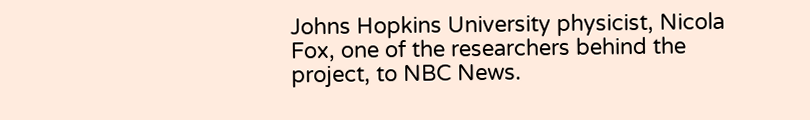Johns Hopkins University physicist, Nicola Fox, one of the researchers behind the project, to NBC News.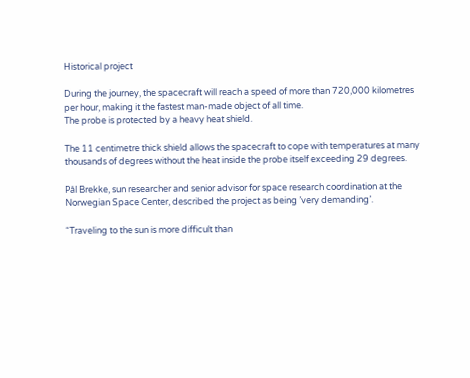Historical project

During the journey, the spacecraft will reach a speed of more than 720,000 kilometres per hour, making it the fastest man-made object of all time.
The probe is protected by a heavy heat shield.

The 11 centimetre thick shield allows the spacecraft to cope with temperatures at many thousands of degrees without the heat inside the probe itself exceeding 29 degrees.

Pål Brekke, sun researcher and senior advisor for space research coordination at the Norwegian Space Center, described the project as being ’very demanding’.

“Traveling to the sun is more difficult than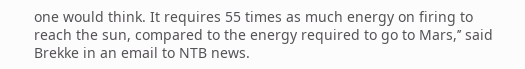one would think. It requires 55 times as much energy on firing to reach the sun, compared to the energy required to go to Mars,’’ said Brekke in an email to NTB news.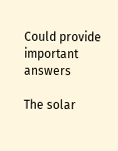Could provide important answers

The solar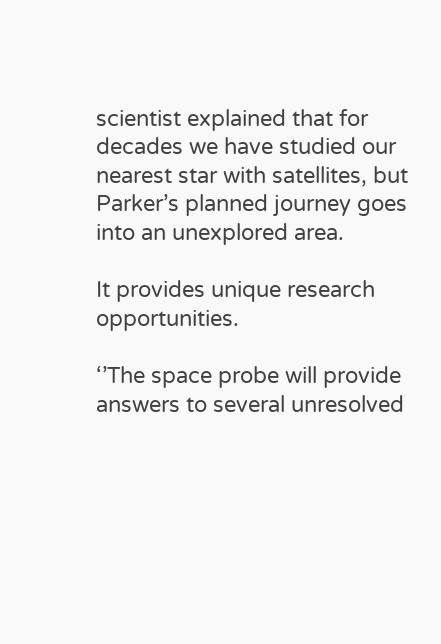scientist explained that for decades we have studied our nearest star with satellites, but Parker’s planned journey goes into an unexplored area.

It provides unique research opportunities.

‘’The space probe will provide answers to several unresolved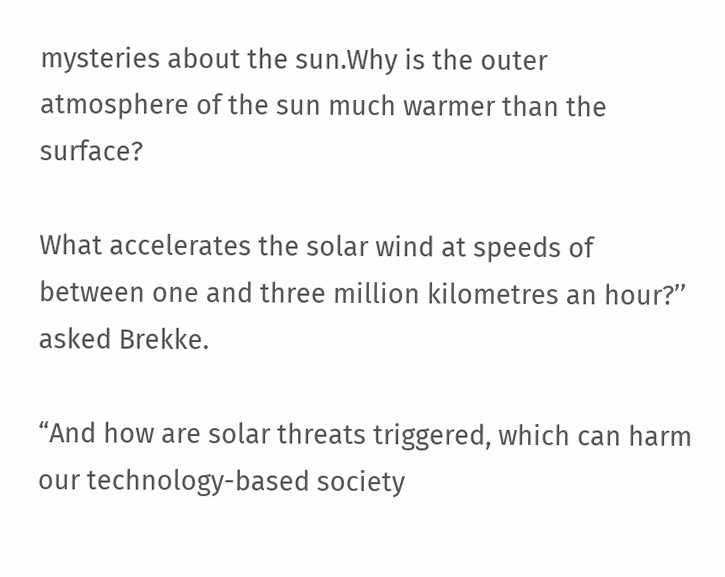mysteries about the sun.Why is the outer atmosphere of the sun much warmer than the surface?

What accelerates the solar wind at speeds of between one and three million kilometres an hour?’’ asked Brekke.

“And how are solar threats triggered, which can harm our technology-based society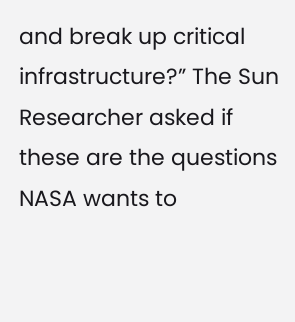and break up critical infrastructure?” The Sun Researcher asked if these are the questions NASA wants to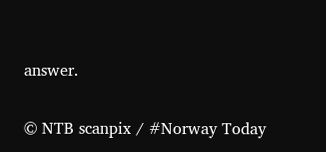answer.


© NTB scanpix / #Norway Today